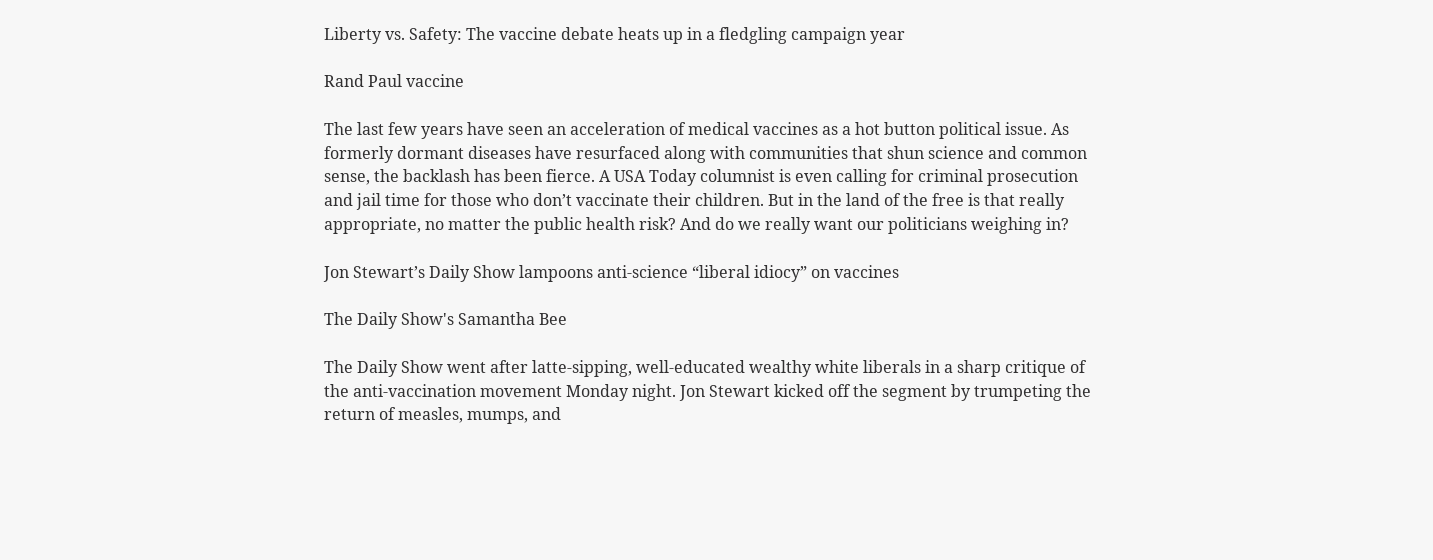Liberty vs. Safety: The vaccine debate heats up in a fledgling campaign year

Rand Paul vaccine

The last few years have seen an acceleration of medical vaccines as a hot button political issue. As formerly dormant diseases have resurfaced along with communities that shun science and common sense, the backlash has been fierce. A USA Today columnist is even calling for criminal prosecution and jail time for those who don’t vaccinate their children. But in the land of the free is that really appropriate, no matter the public health risk? And do we really want our politicians weighing in?

Jon Stewart’s Daily Show lampoons anti-science “liberal idiocy” on vaccines

The Daily Show's Samantha Bee

The Daily Show went after latte-sipping, well-educated wealthy white liberals in a sharp critique of the anti-vaccination movement Monday night. Jon Stewart kicked off the segment by trumpeting the return of measles, mumps, and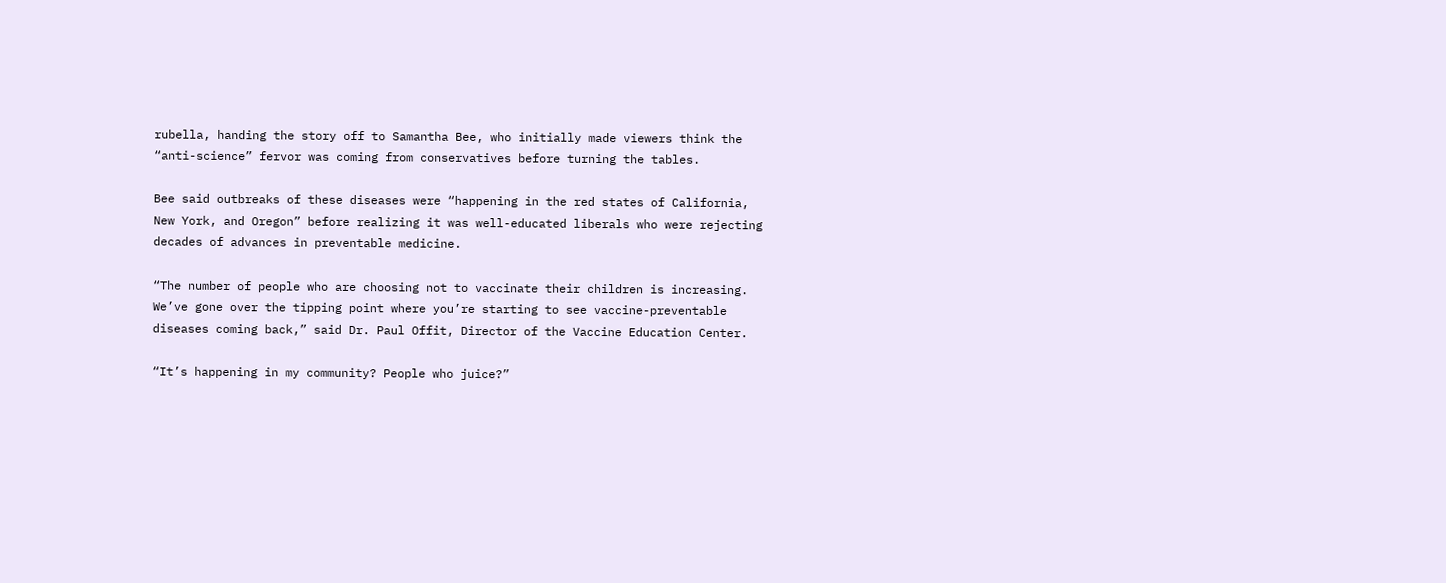rubella, handing the story off to Samantha Bee, who initially made viewers think the “anti-science” fervor was coming from conservatives before turning the tables.

Bee said outbreaks of these diseases were “happening in the red states of California, New York, and Oregon” before realizing it was well-educated liberals who were rejecting decades of advances in preventable medicine.

“The number of people who are choosing not to vaccinate their children is increasing. We’ve gone over the tipping point where you’re starting to see vaccine-preventable diseases coming back,” said Dr. Paul Offit, Director of the Vaccine Education Center.

“It’s happening in my community? People who juice?”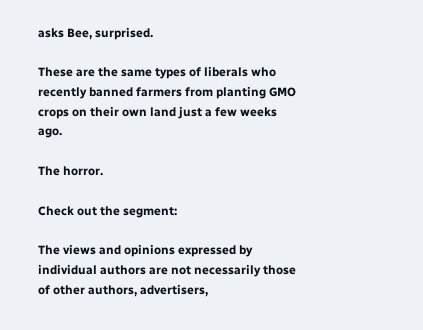asks Bee, surprised.

These are the same types of liberals who recently banned farmers from planting GMO crops on their own land just a few weeks ago.

The horror.

Check out the segment:

The views and opinions expressed by individual authors are not necessarily those of other authors, advertisers,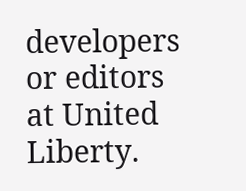developers or editors at United Liberty.